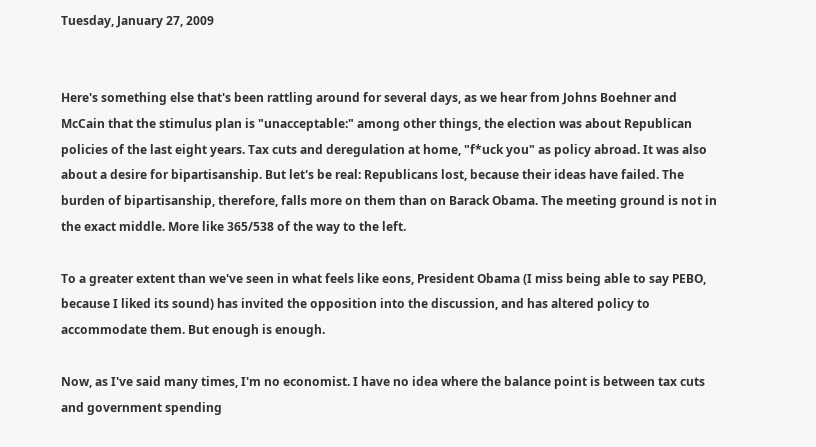Tuesday, January 27, 2009


Here's something else that's been rattling around for several days, as we hear from Johns Boehner and McCain that the stimulus plan is "unacceptable:" among other things, the election was about Republican policies of the last eight years. Tax cuts and deregulation at home, "f*uck you" as policy abroad. It was also about a desire for bipartisanship. But let's be real: Republicans lost, because their ideas have failed. The burden of bipartisanship, therefore, falls more on them than on Barack Obama. The meeting ground is not in the exact middle. More like 365/538 of the way to the left.

To a greater extent than we've seen in what feels like eons, President Obama (I miss being able to say PEBO, because I liked its sound) has invited the opposition into the discussion, and has altered policy to accommodate them. But enough is enough.

Now, as I've said many times, I'm no economist. I have no idea where the balance point is between tax cuts and government spending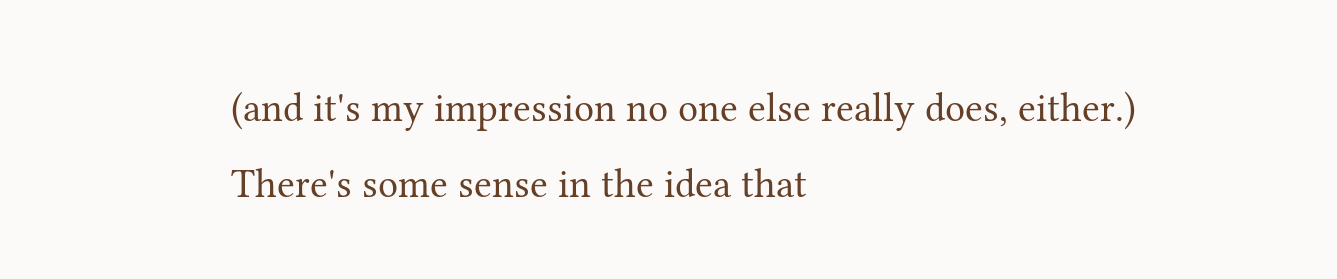(and it's my impression no one else really does, either.) There's some sense in the idea that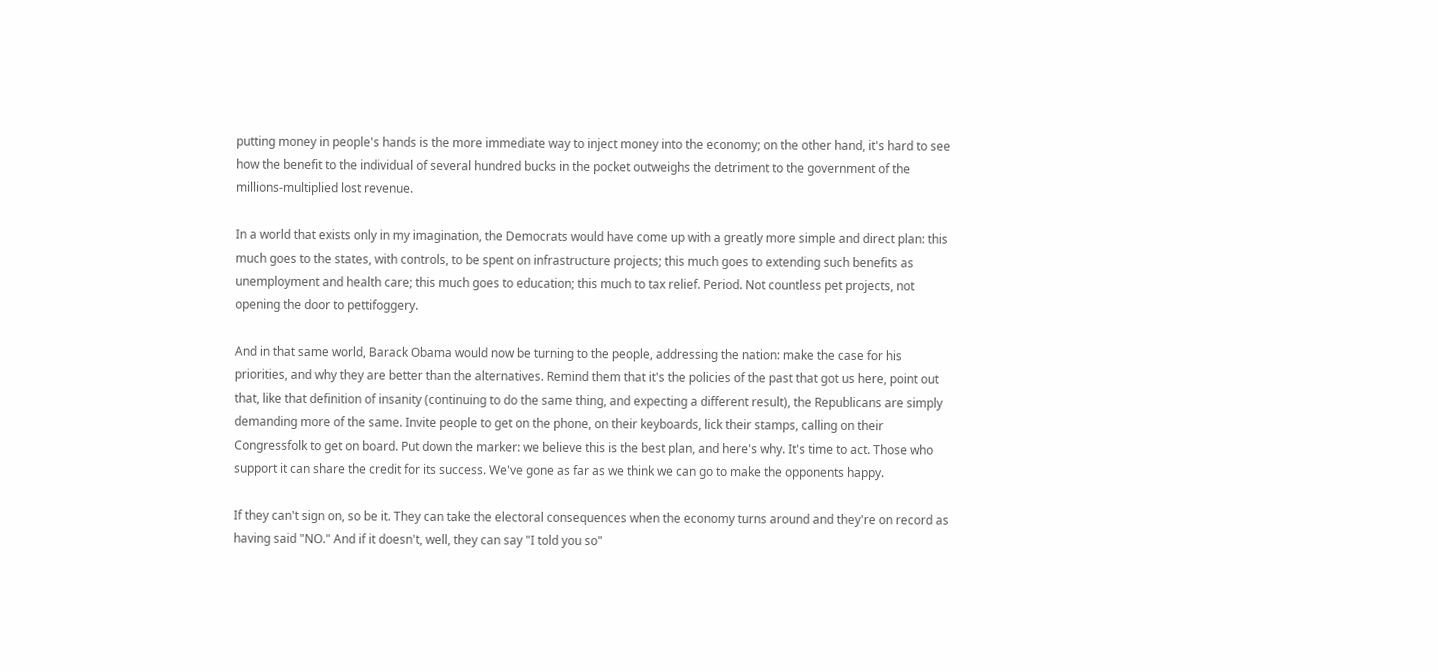putting money in people's hands is the more immediate way to inject money into the economy; on the other hand, it's hard to see how the benefit to the individual of several hundred bucks in the pocket outweighs the detriment to the government of the millions-multiplied lost revenue.

In a world that exists only in my imagination, the Democrats would have come up with a greatly more simple and direct plan: this much goes to the states, with controls, to be spent on infrastructure projects; this much goes to extending such benefits as unemployment and health care; this much goes to education; this much to tax relief. Period. Not countless pet projects, not opening the door to pettifoggery.

And in that same world, Barack Obama would now be turning to the people, addressing the nation: make the case for his priorities, and why they are better than the alternatives. Remind them that it's the policies of the past that got us here, point out that, like that definition of insanity (continuing to do the same thing, and expecting a different result), the Republicans are simply demanding more of the same. Invite people to get on the phone, on their keyboards, lick their stamps, calling on their Congressfolk to get on board. Put down the marker: we believe this is the best plan, and here's why. It's time to act. Those who support it can share the credit for its success. We've gone as far as we think we can go to make the opponents happy.

If they can't sign on, so be it. They can take the electoral consequences when the economy turns around and they're on record as having said "NO." And if it doesn't, well, they can say "I told you so"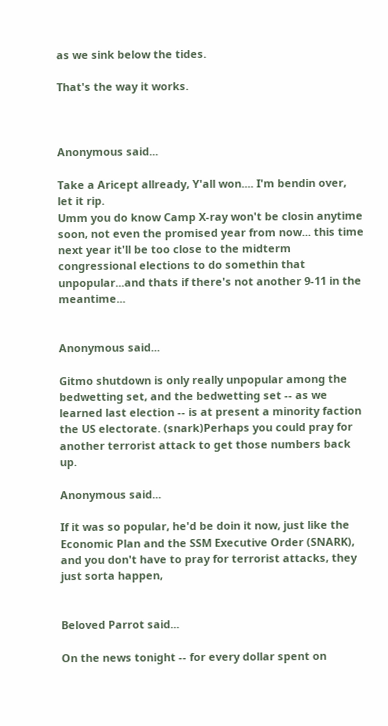as we sink below the tides.

That's the way it works.



Anonymous said...

Take a Aricept allready, Y'all won.... I'm bendin over, let it rip.
Umm you do know Camp X-ray won't be closin anytime soon, not even the promised year from now... this time next year it'll be too close to the midterm congressional elections to do somethin that unpopular...and thats if there's not another 9-11 in the meantime...


Anonymous said...

Gitmo shutdown is only really unpopular among the bedwetting set, and the bedwetting set -- as we learned last election -- is at present a minority faction the US electorate. (snark)Perhaps you could pray for another terrorist attack to get those numbers back up.

Anonymous said...

If it was so popular, he'd be doin it now, just like the Economic Plan and the SSM Executive Order (SNARK), and you don't have to pray for terrorist attacks, they just sorta happen,


Beloved Parrot said...

On the news tonight -- for every dollar spent on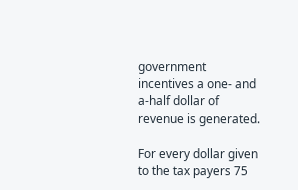government incentives a one- and a-half dollar of revenue is generated.

For every dollar given to the tax payers 75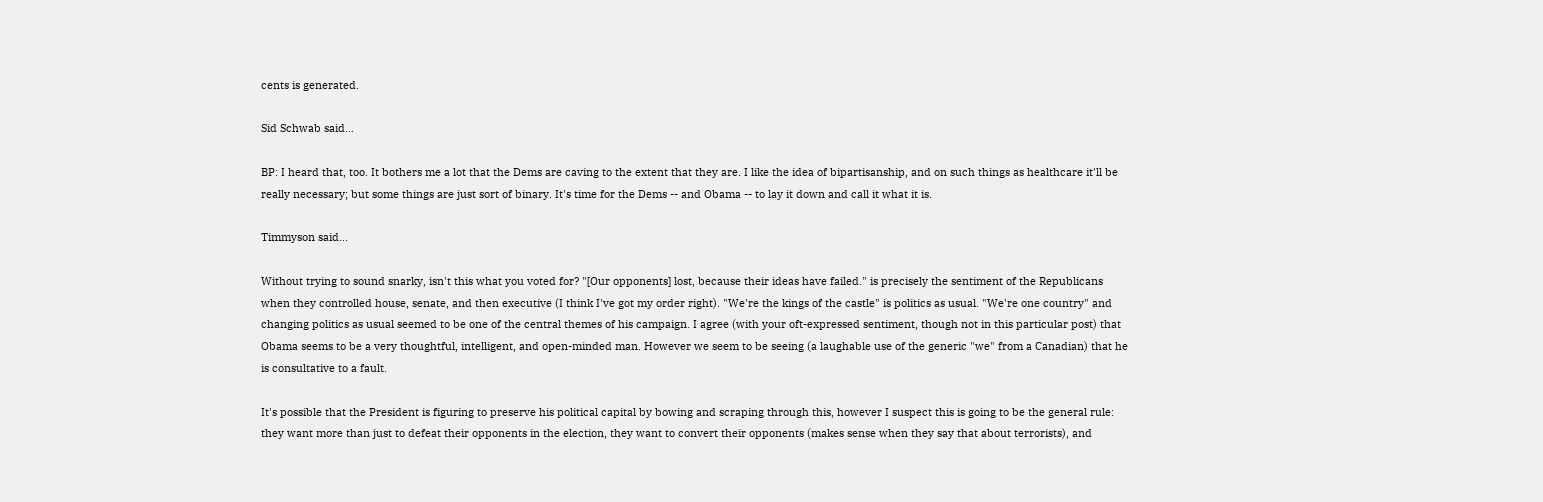cents is generated.

Sid Schwab said...

BP: I heard that, too. It bothers me a lot that the Dems are caving to the extent that they are. I like the idea of bipartisanship, and on such things as healthcare it'll be really necessary; but some things are just sort of binary. It's time for the Dems -- and Obama -- to lay it down and call it what it is.

Timmyson said...

Without trying to sound snarky, isn't this what you voted for? "[Our opponents] lost, because their ideas have failed." is precisely the sentiment of the Republicans when they controlled house, senate, and then executive (I think I've got my order right). "We're the kings of the castle" is politics as usual. "We're one country" and changing politics as usual seemed to be one of the central themes of his campaign. I agree (with your oft-expressed sentiment, though not in this particular post) that Obama seems to be a very thoughtful, intelligent, and open-minded man. However we seem to be seeing (a laughable use of the generic "we" from a Canadian) that he is consultative to a fault.

It's possible that the President is figuring to preserve his political capital by bowing and scraping through this, however I suspect this is going to be the general rule: they want more than just to defeat their opponents in the election, they want to convert their opponents (makes sense when they say that about terrorists), and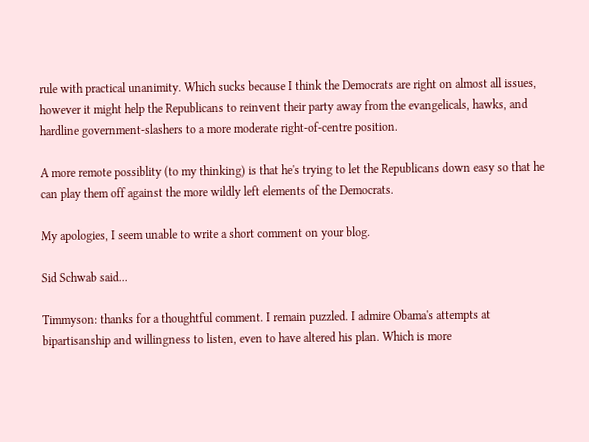rule with practical unanimity. Which sucks because I think the Democrats are right on almost all issues, however it might help the Republicans to reinvent their party away from the evangelicals, hawks, and hardline government-slashers to a more moderate right-of-centre position.

A more remote possiblity (to my thinking) is that he's trying to let the Republicans down easy so that he can play them off against the more wildly left elements of the Democrats.

My apologies, I seem unable to write a short comment on your blog.

Sid Schwab said...

Timmyson: thanks for a thoughtful comment. I remain puzzled. I admire Obama's attempts at bipartisanship and willingness to listen, even to have altered his plan. Which is more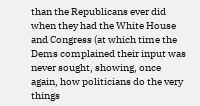than the Republicans ever did when they had the White House and Congress (at which time the Dems complained their input was never sought, showing, once again, how politicians do the very things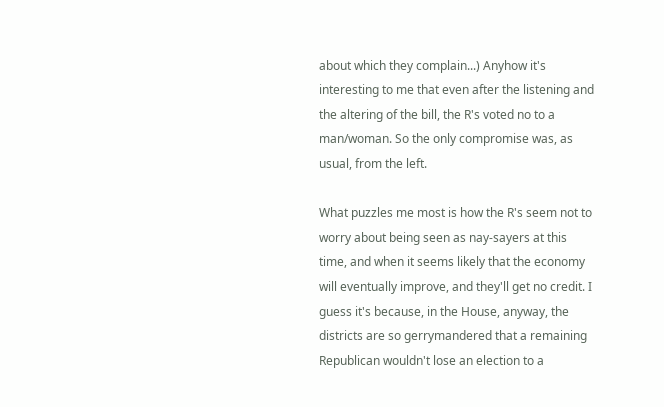about which they complain...) Anyhow it's interesting to me that even after the listening and the altering of the bill, the R's voted no to a man/woman. So the only compromise was, as usual, from the left.

What puzzles me most is how the R's seem not to worry about being seen as nay-sayers at this time, and when it seems likely that the economy will eventually improve, and they'll get no credit. I guess it's because, in the House, anyway, the districts are so gerrymandered that a remaining Republican wouldn't lose an election to a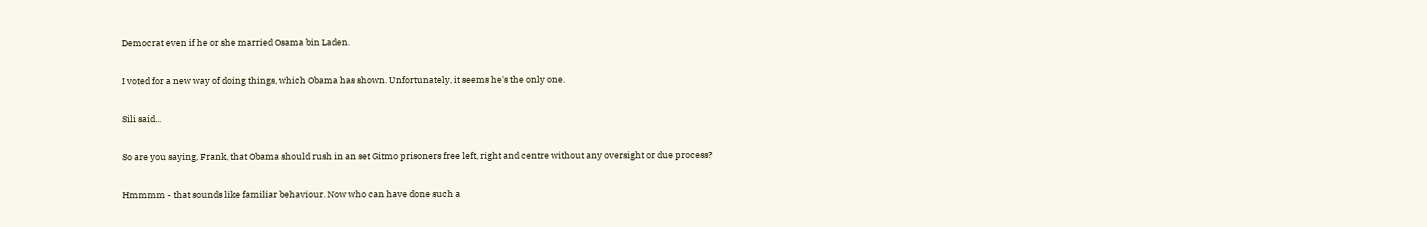Democrat even if he or she married Osama bin Laden.

I voted for a new way of doing things, which Obama has shown. Unfortunately, it seems he's the only one.

Sili said...

So are you saying, Frank, that Obama should rush in an set Gitmo prisoners free left, right and centre without any oversight or due process?

Hmmmm - that sounds like familiar behaviour. Now who can have done such a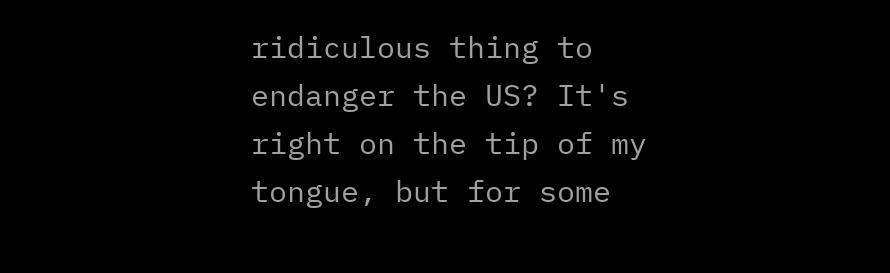ridiculous thing to endanger the US? It's right on the tip of my tongue, but for some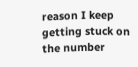reason I keep getting stuck on the number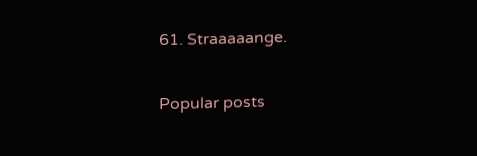61. Straaaaange.

Popular posts